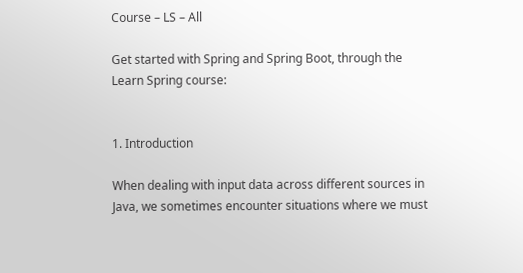Course – LS – All

Get started with Spring and Spring Boot, through the Learn Spring course:


1. Introduction

When dealing with input data across different sources in Java, we sometimes encounter situations where we must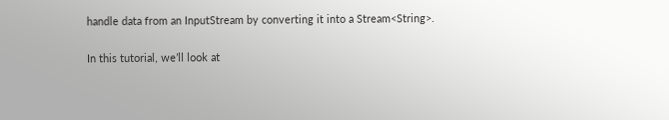handle data from an InputStream by converting it into a Stream<String>.

In this tutorial, we’ll look at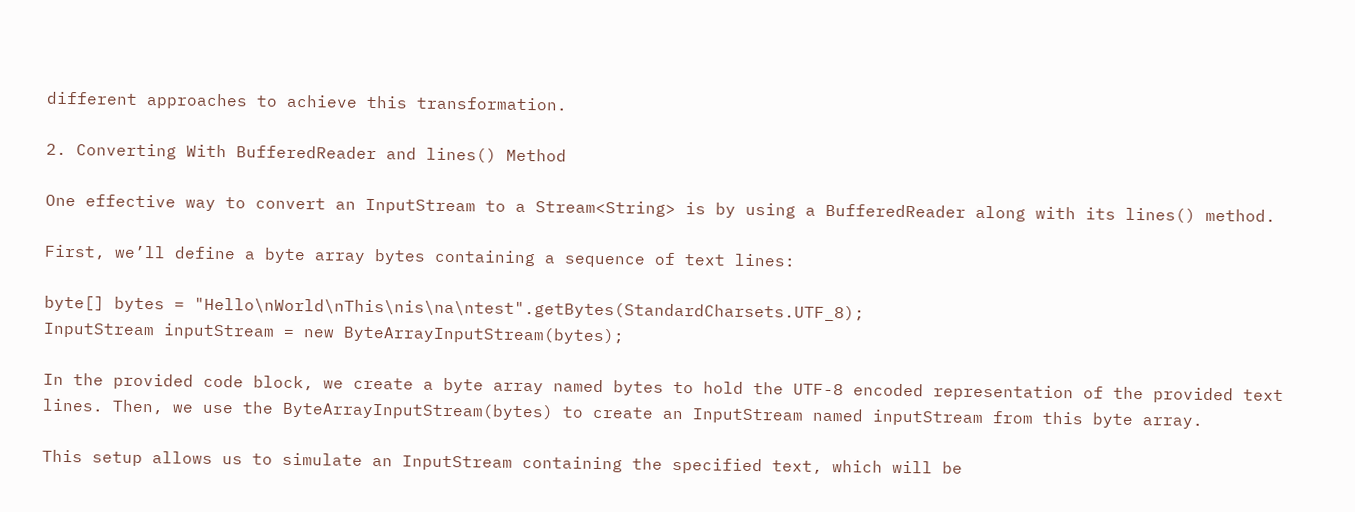different approaches to achieve this transformation.

2. Converting With BufferedReader and lines() Method

One effective way to convert an InputStream to a Stream<String> is by using a BufferedReader along with its lines() method.

First, we’ll define a byte array bytes containing a sequence of text lines:

byte[] bytes = "Hello\nWorld\nThis\nis\na\ntest".getBytes(StandardCharsets.UTF_8);
InputStream inputStream = new ByteArrayInputStream(bytes);

In the provided code block, we create a byte array named bytes to hold the UTF-8 encoded representation of the provided text lines. Then, we use the ByteArrayInputStream(bytes) to create an InputStream named inputStream from this byte array.

This setup allows us to simulate an InputStream containing the specified text, which will be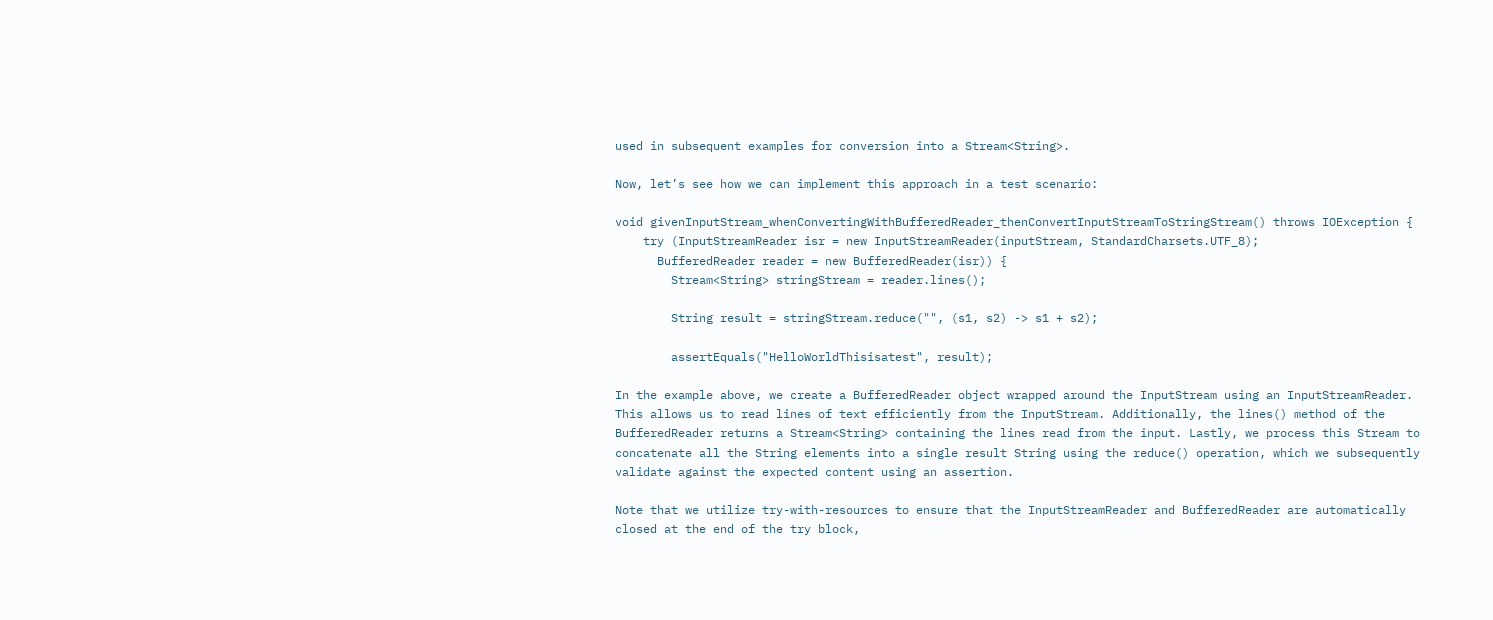used in subsequent examples for conversion into a Stream<String>.

Now, let’s see how we can implement this approach in a test scenario:

void givenInputStream_whenConvertingWithBufferedReader_thenConvertInputStreamToStringStream() throws IOException {
    try (InputStreamReader isr = new InputStreamReader(inputStream, StandardCharsets.UTF_8);
      BufferedReader reader = new BufferedReader(isr)) {
        Stream<String> stringStream = reader.lines();

        String result = stringStream.reduce("", (s1, s2) -> s1 + s2);

        assertEquals("HelloWorldThisisatest", result);

In the example above, we create a BufferedReader object wrapped around the InputStream using an InputStreamReader. This allows us to read lines of text efficiently from the InputStream. Additionally, the lines() method of the BufferedReader returns a Stream<String> containing the lines read from the input. Lastly, we process this Stream to concatenate all the String elements into a single result String using the reduce() operation, which we subsequently validate against the expected content using an assertion.

Note that we utilize try-with-resources to ensure that the InputStreamReader and BufferedReader are automatically closed at the end of the try block,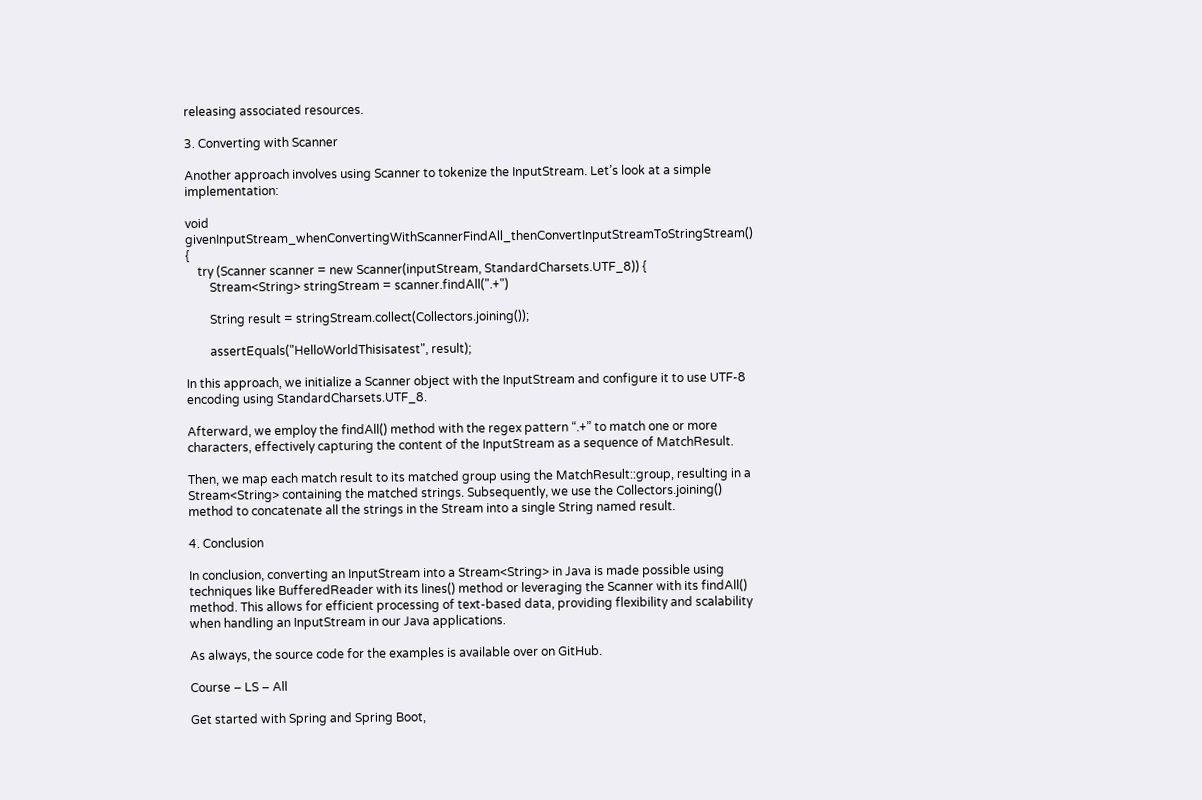releasing associated resources.

3. Converting with Scanner

Another approach involves using Scanner to tokenize the InputStream. Let’s look at a simple implementation:

void givenInputStream_whenConvertingWithScannerFindAll_thenConvertInputStreamToStringStream() {
    try (Scanner scanner = new Scanner(inputStream, StandardCharsets.UTF_8)) {
        Stream<String> stringStream = scanner.findAll(".+")

        String result = stringStream.collect(Collectors.joining());

        assertEquals("HelloWorldThisisatest", result);

In this approach, we initialize a Scanner object with the InputStream and configure it to use UTF-8 encoding using StandardCharsets.UTF_8.

Afterward, we employ the findAll() method with the regex pattern “.+” to match one or more characters, effectively capturing the content of the InputStream as a sequence of MatchResult.

Then, we map each match result to its matched group using the MatchResult::group, resulting in a Stream<String> containing the matched strings. Subsequently, we use the Collectors.joining() method to concatenate all the strings in the Stream into a single String named result.

4. Conclusion

In conclusion, converting an InputStream into a Stream<String> in Java is made possible using techniques like BufferedReader with its lines() method or leveraging the Scanner with its findAll() method. This allows for efficient processing of text-based data, providing flexibility and scalability when handling an InputStream in our Java applications.

As always, the source code for the examples is available over on GitHub.

Course – LS – All

Get started with Spring and Spring Boot,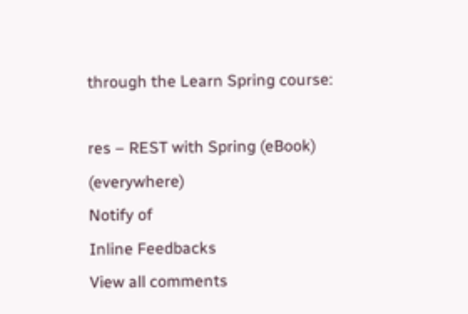through the Learn Spring course:

res – REST with Spring (eBook) (everywhere)
Notify of
Inline Feedbacks
View all comments